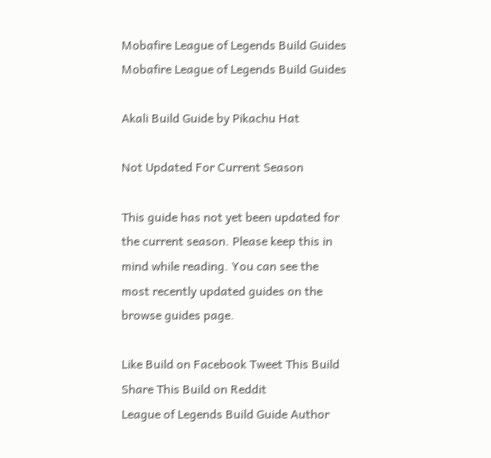Mobafire League of Legends Build Guides Mobafire League of Legends Build Guides

Akali Build Guide by Pikachu Hat

Not Updated For Current Season

This guide has not yet been updated for the current season. Please keep this in mind while reading. You can see the most recently updated guides on the browse guides page.

Like Build on Facebook Tweet This Build Share This Build on Reddit
League of Legends Build Guide Author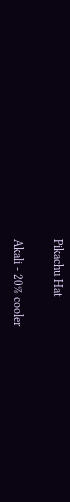Pikachu Hat

Akali - 20% cooler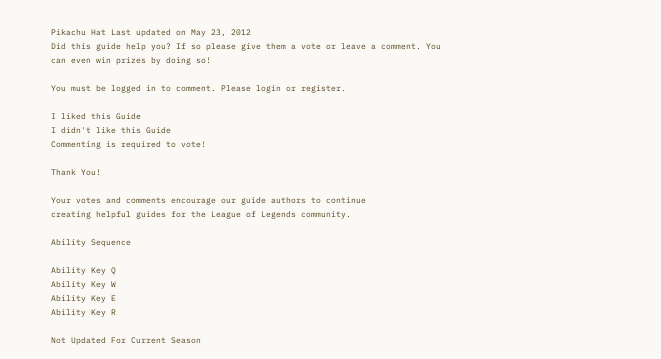Pikachu Hat Last updated on May 23, 2012
Did this guide help you? If so please give them a vote or leave a comment. You can even win prizes by doing so!

You must be logged in to comment. Please login or register.

I liked this Guide
I didn't like this Guide
Commenting is required to vote!

Thank You!

Your votes and comments encourage our guide authors to continue
creating helpful guides for the League of Legends community.

Ability Sequence

Ability Key Q
Ability Key W
Ability Key E
Ability Key R

Not Updated For Current Season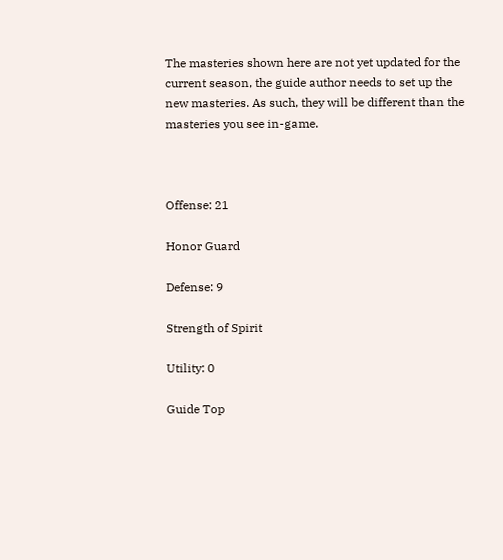The masteries shown here are not yet updated for the current season, the guide author needs to set up the new masteries. As such, they will be different than the masteries you see in-game.



Offense: 21

Honor Guard

Defense: 9

Strength of Spirit

Utility: 0

Guide Top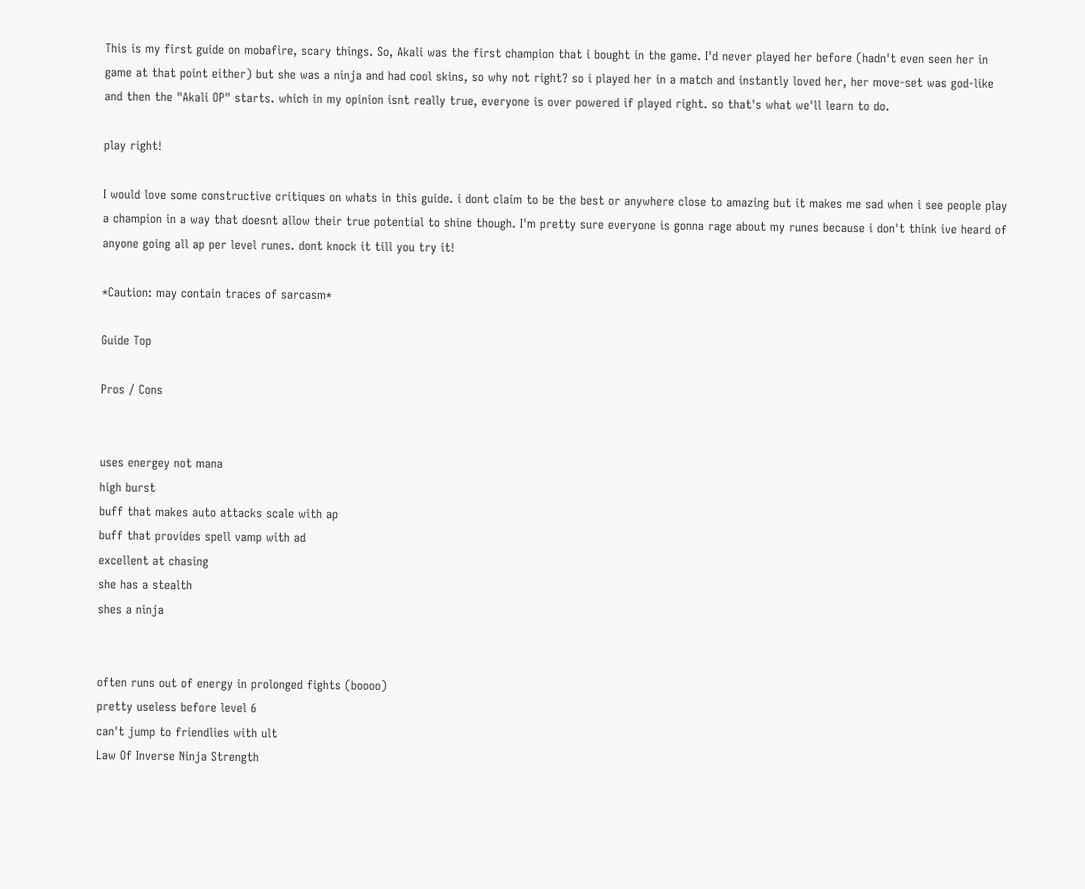This is my first guide on mobafire, scary things. So, Akali was the first champion that i bought in the game. I'd never played her before (hadn't even seen her in game at that point either) but she was a ninja and had cool skins, so why not right? so i played her in a match and instantly loved her, her move-set was god-like and then the "Akali OP" starts. which in my opinion isnt really true, everyone is over powered if played right. so that's what we'll learn to do.

play right!

I would love some constructive critiques on whats in this guide. i dont claim to be the best or anywhere close to amazing but it makes me sad when i see people play a champion in a way that doesnt allow their true potential to shine though. I'm pretty sure everyone is gonna rage about my runes because i don't think ive heard of anyone going all ap per level runes. dont knock it till you try it!

*Caution: may contain traces of sarcasm*

Guide Top

Pros / Cons


uses energey not mana
high burst
buff that makes auto attacks scale with ap
buff that provides spell vamp with ad
excellent at chasing
she has a stealth
shes a ninja


often runs out of energy in prolonged fights (boooo)
pretty useless before level 6
can't jump to friendlies with ult
Law Of Inverse Ninja Strength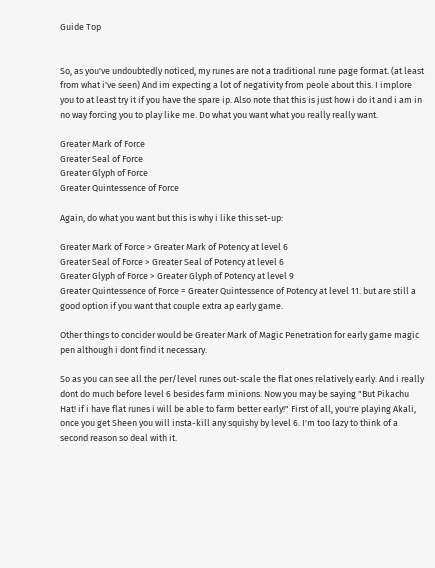Guide Top


So, as you've undoubtedly noticed, my runes are not a traditional rune page format. (at least from what i've seen) And im expecting a lot of negativity from peole about this. I implore you to at least try it if you have the spare ip. Also note that this is just how i do it and i am in no way forcing you to play like me. Do what you want what you really really want.

Greater Mark of Force
Greater Seal of Force
Greater Glyph of Force
Greater Quintessence of Force

Again, do what you want but this is why i like this set-up:

Greater Mark of Force > Greater Mark of Potency at level 6
Greater Seal of Force > Greater Seal of Potency at level 6
Greater Glyph of Force > Greater Glyph of Potency at level 9
Greater Quintessence of Force = Greater Quintessence of Potency at level 11. but are still a good option if you want that couple extra ap early game.

Other things to concider would be Greater Mark of Magic Penetration for early game magic pen although i dont find it necessary.

So as you can see all the per/level runes out-scale the flat ones relatively early. And i really dont do much before level 6 besides farm minions. Now you may be saying "But Pikachu Hat! if i have flat runes i will be able to farm better early!" First of all, you're playing Akali, once you get Sheen you will insta-kill any squishy by level 6. I'm too lazy to think of a second reason so deal with it.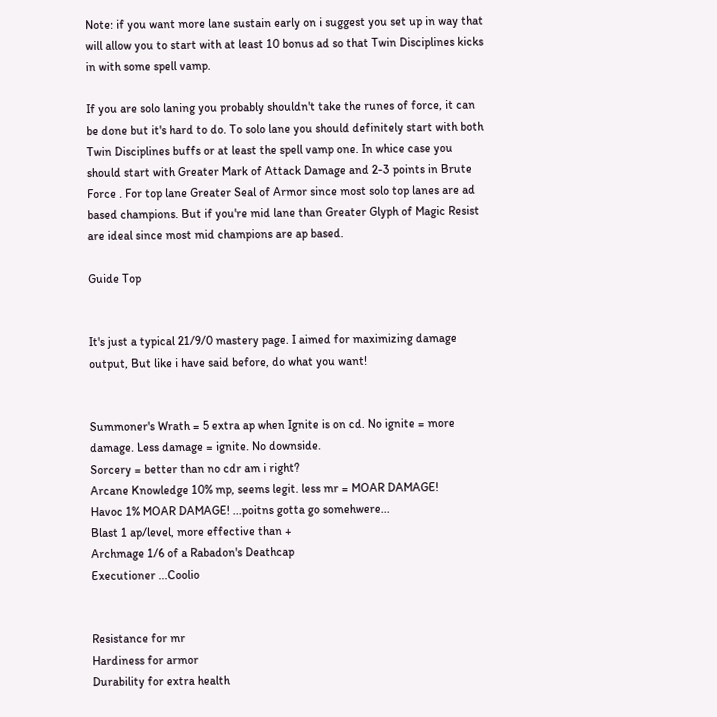Note: if you want more lane sustain early on i suggest you set up in way that will allow you to start with at least 10 bonus ad so that Twin Disciplines kicks in with some spell vamp.

If you are solo laning you probably shouldn't take the runes of force, it can be done but it's hard to do. To solo lane you should definitely start with both Twin Disciplines buffs or at least the spell vamp one. In whice case you should start with Greater Mark of Attack Damage and 2-3 points in Brute Force . For top lane Greater Seal of Armor since most solo top lanes are ad based champions. But if you're mid lane than Greater Glyph of Magic Resist are ideal since most mid champions are ap based.

Guide Top


It's just a typical 21/9/0 mastery page. I aimed for maximizing damage output, But like i have said before, do what you want!


Summoner's Wrath = 5 extra ap when Ignite is on cd. No ignite = more damage. Less damage = ignite. No downside.
Sorcery = better than no cdr am i right?
Arcane Knowledge 10% mp, seems legit. less mr = MOAR DAMAGE!
Havoc 1% MOAR DAMAGE! ...poitns gotta go somehwere...
Blast 1 ap/level, more effective than +
Archmage 1/6 of a Rabadon's Deathcap
Executioner ...Coolio


Resistance for mr
Hardiness for armor
Durability for extra health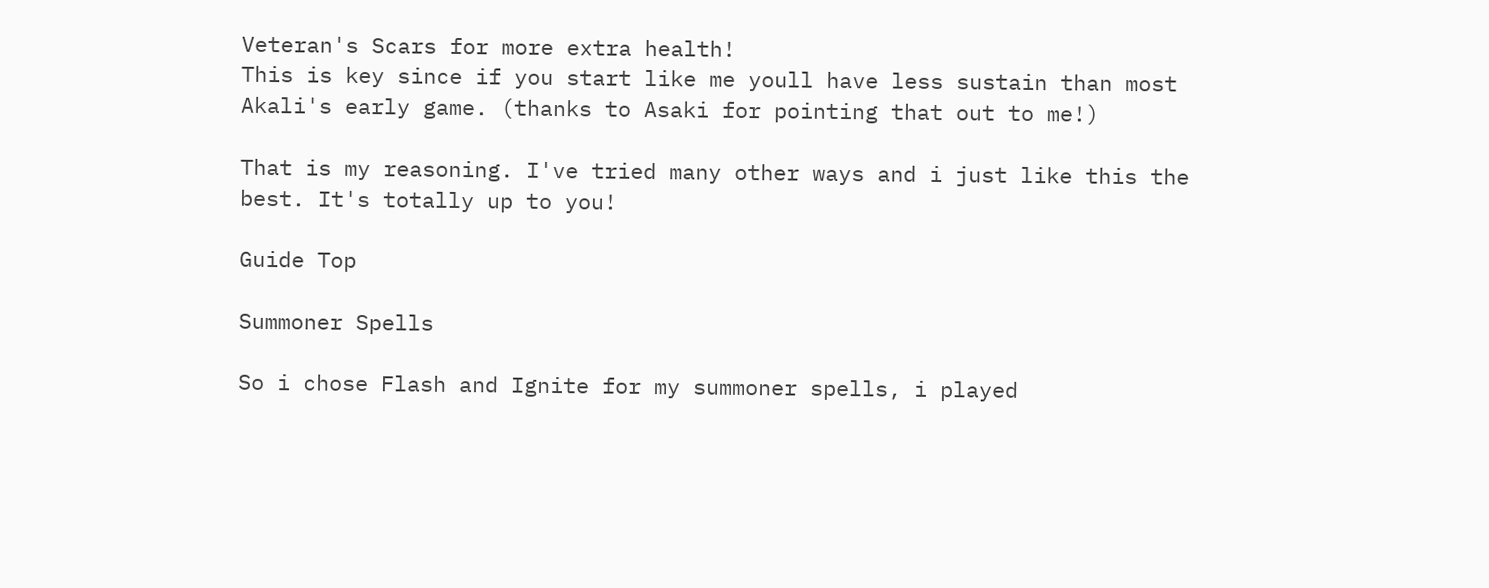Veteran's Scars for more extra health!
This is key since if you start like me youll have less sustain than most Akali's early game. (thanks to Asaki for pointing that out to me!)

That is my reasoning. I've tried many other ways and i just like this the best. It's totally up to you!

Guide Top

Summoner Spells

So i chose Flash and Ignite for my summoner spells, i played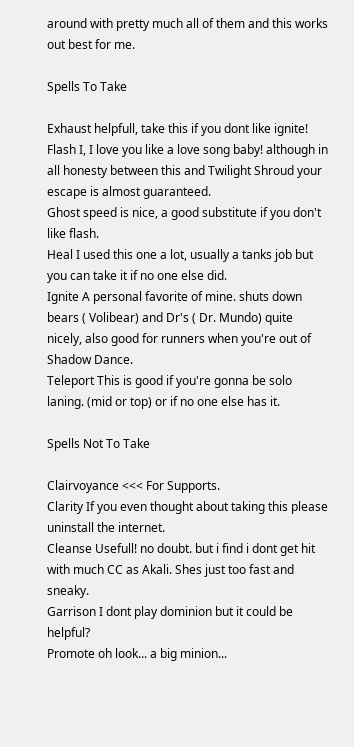around with pretty much all of them and this works out best for me.

Spells To Take

Exhaust helpfull, take this if you dont like ignite!
Flash I, I love you like a love song baby! although in all honesty between this and Twilight Shroud your escape is almost guaranteed.
Ghost speed is nice, a good substitute if you don't like flash.
Heal I used this one a lot, usually a tanks job but you can take it if no one else did.
Ignite A personal favorite of mine. shuts down bears ( Volibear) and Dr's ( Dr. Mundo) quite nicely, also good for runners when you're out of Shadow Dance.
Teleport This is good if you're gonna be solo laning. (mid or top) or if no one else has it.

Spells Not To Take

Clairvoyance <<< For Supports.
Clarity If you even thought about taking this please uninstall the internet.
Cleanse Usefull! no doubt. but i find i dont get hit with much CC as Akali. Shes just too fast and sneaky.
Garrison I dont play dominion but it could be helpful?
Promote oh look... a big minion...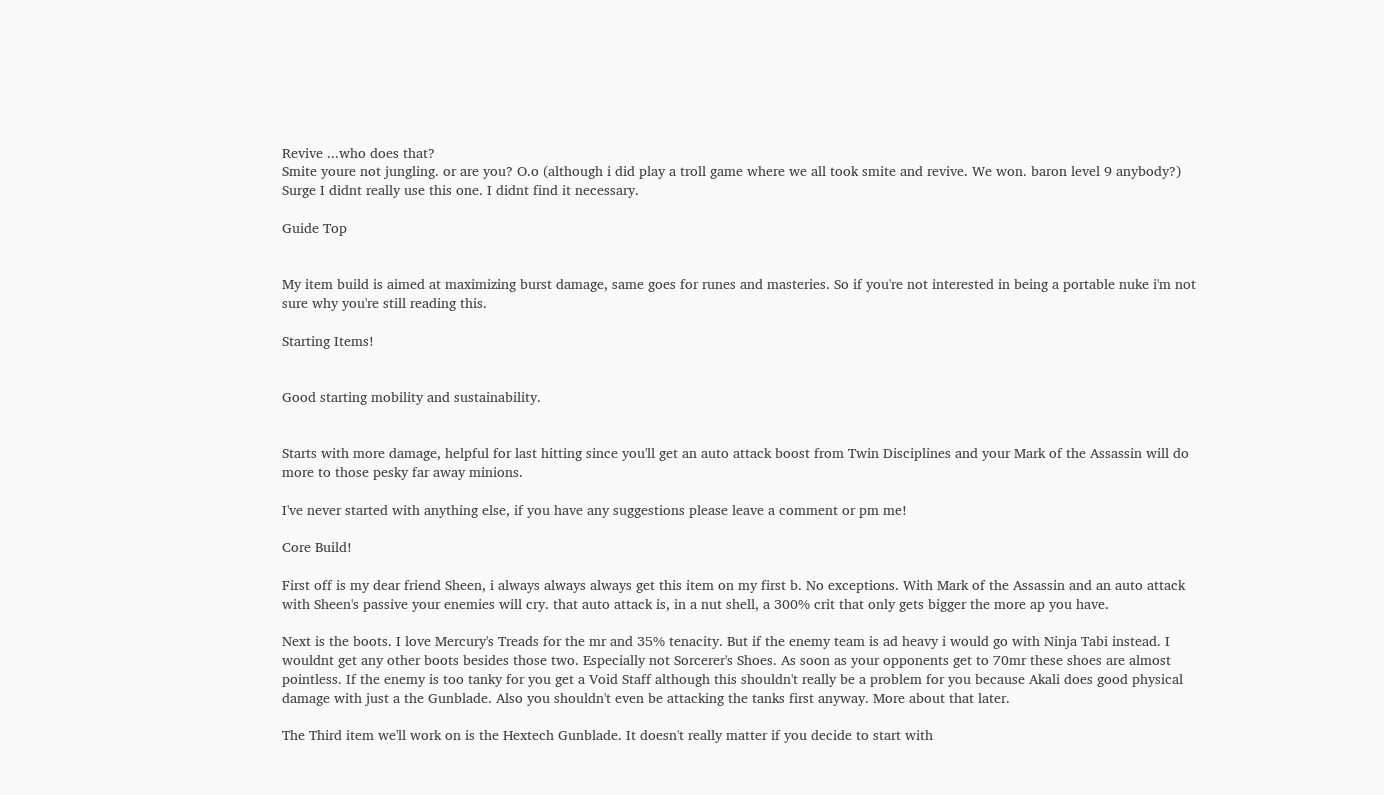Revive ...who does that?
Smite youre not jungling. or are you? O.o (although i did play a troll game where we all took smite and revive. We won. baron level 9 anybody?)
Surge I didnt really use this one. I didnt find it necessary.

Guide Top


My item build is aimed at maximizing burst damage, same goes for runes and masteries. So if you're not interested in being a portable nuke i'm not sure why you're still reading this.

Starting Items!


Good starting mobility and sustainability.


Starts with more damage, helpful for last hitting since you'll get an auto attack boost from Twin Disciplines and your Mark of the Assassin will do more to those pesky far away minions.

I've never started with anything else, if you have any suggestions please leave a comment or pm me!

Core Build!

First off is my dear friend Sheen, i always always always get this item on my first b. No exceptions. With Mark of the Assassin and an auto attack with Sheen's passive your enemies will cry. that auto attack is, in a nut shell, a 300% crit that only gets bigger the more ap you have.

Next is the boots. I love Mercury's Treads for the mr and 35% tenacity. But if the enemy team is ad heavy i would go with Ninja Tabi instead. I wouldnt get any other boots besides those two. Especially not Sorcerer's Shoes. As soon as your opponents get to 70mr these shoes are almost pointless. If the enemy is too tanky for you get a Void Staff although this shouldn't really be a problem for you because Akali does good physical damage with just a the Gunblade. Also you shouldn't even be attacking the tanks first anyway. More about that later.

The Third item we'll work on is the Hextech Gunblade. It doesn't really matter if you decide to start with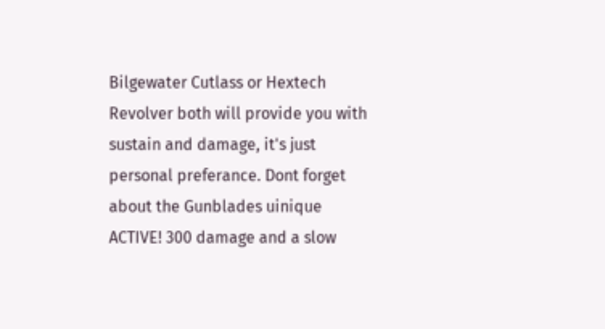Bilgewater Cutlass or Hextech Revolver both will provide you with sustain and damage, it's just personal preferance. Dont forget about the Gunblades uinique ACTIVE! 300 damage and a slow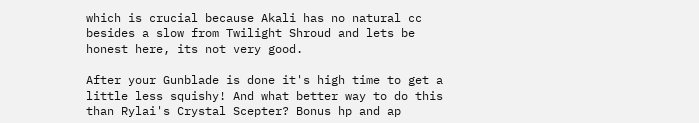which is crucial because Akali has no natural cc besides a slow from Twilight Shroud and lets be honest here, its not very good.

After your Gunblade is done it's high time to get a little less squishy! And what better way to do this than Rylai's Crystal Scepter? Bonus hp and ap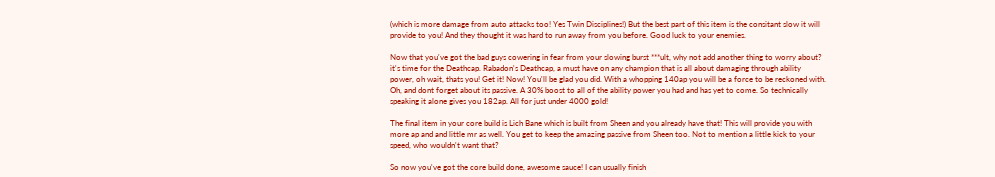(which is more damage from auto attacks too! Yes Twin Disciplines!) But the best part of this item is the consitant slow it will provide to you! And they thought it was hard to run away from you before. Good luck to your enemies.

Now that you've got the bad guys cowering in fear from your slowing burst ***ult, why not add another thing to worry about? it's time for the Deathcap. Rabadon's Deathcap, a must have on any champion that is all about damaging through ability power, oh wait, thats you! Get it! Now! You'll be glad you did. With a whopping 140ap you will be a force to be reckoned with. Oh, and dont forget about its passive. A 30% boost to all of the ability power you had and has yet to come. So technically speaking it alone gives you 182ap. All for just under 4000 gold!

The final item in your core build is Lich Bane which is built from Sheen and you already have that! This will provide you with more ap and and little mr as well. You get to keep the amazing passive from Sheen too. Not to mention a little kick to your speed, who wouldn't want that?

So now you've got the core build done, awesome sauce! I can usually finish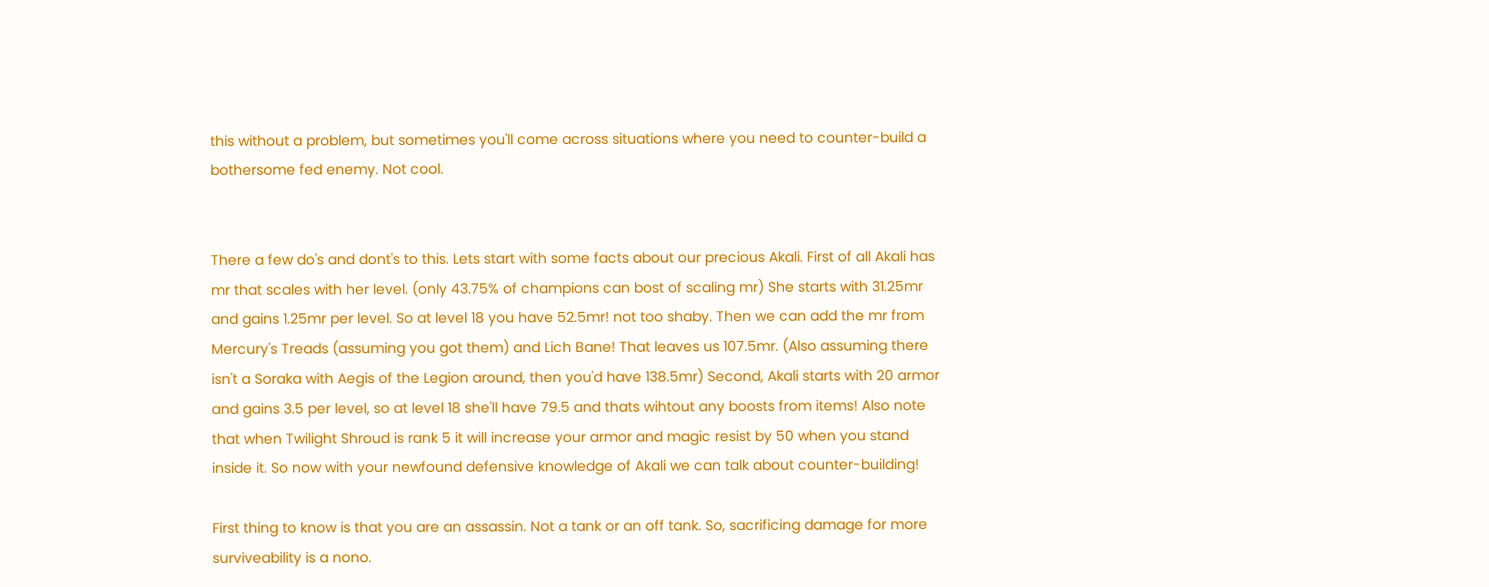this without a problem, but sometimes you'll come across situations where you need to counter-build a bothersome fed enemy. Not cool.


There a few do's and dont's to this. Lets start with some facts about our precious Akali. First of all Akali has mr that scales with her level. (only 43.75% of champions can bost of scaling mr) She starts with 31.25mr and gains 1.25mr per level. So at level 18 you have 52.5mr! not too shaby. Then we can add the mr from Mercury's Treads (assuming you got them) and Lich Bane! That leaves us 107.5mr. (Also assuming there isn't a Soraka with Aegis of the Legion around, then you'd have 138.5mr) Second, Akali starts with 20 armor and gains 3.5 per level, so at level 18 she'll have 79.5 and thats wihtout any boosts from items! Also note that when Twilight Shroud is rank 5 it will increase your armor and magic resist by 50 when you stand inside it. So now with your newfound defensive knowledge of Akali we can talk about counter-building!

First thing to know is that you are an assassin. Not a tank or an off tank. So, sacrificing damage for more surviveability is a nono.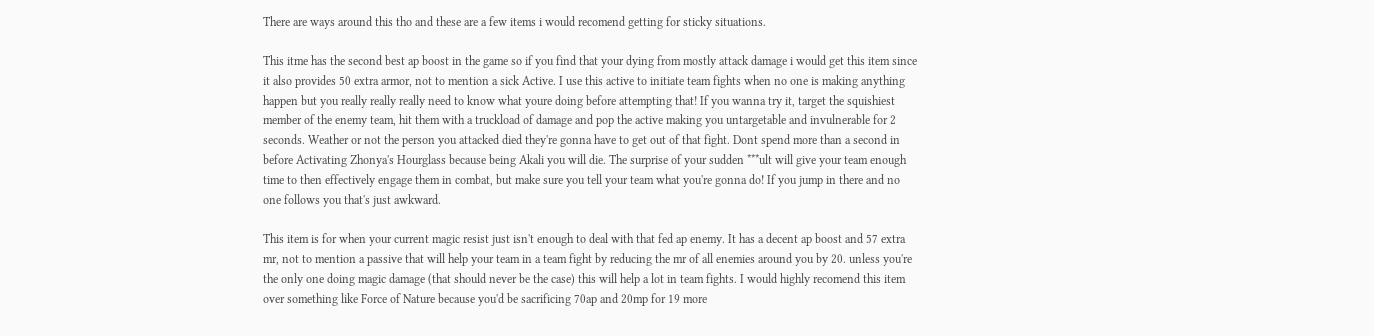There are ways around this tho and these are a few items i would recomend getting for sticky situations.

This itme has the second best ap boost in the game so if you find that your dying from mostly attack damage i would get this item since it also provides 50 extra armor, not to mention a sick Active. I use this active to initiate team fights when no one is making anything happen but you really really really need to know what youre doing before attempting that! If you wanna try it, target the squishiest member of the enemy team, hit them with a truckload of damage and pop the active making you untargetable and invulnerable for 2 seconds. Weather or not the person you attacked died they're gonna have to get out of that fight. Dont spend more than a second in before Activating Zhonya's Hourglass because being Akali you will die. The surprise of your sudden ***ult will give your team enough time to then effectively engage them in combat, but make sure you tell your team what you're gonna do! If you jump in there and no one follows you that's just awkward.

This item is for when your current magic resist just isn't enough to deal with that fed ap enemy. It has a decent ap boost and 57 extra mr, not to mention a passive that will help your team in a team fight by reducing the mr of all enemies around you by 20. unless you're the only one doing magic damage (that should never be the case) this will help a lot in team fights. I would highly recomend this item over something like Force of Nature because you'd be sacrificing 70ap and 20mp for 19 more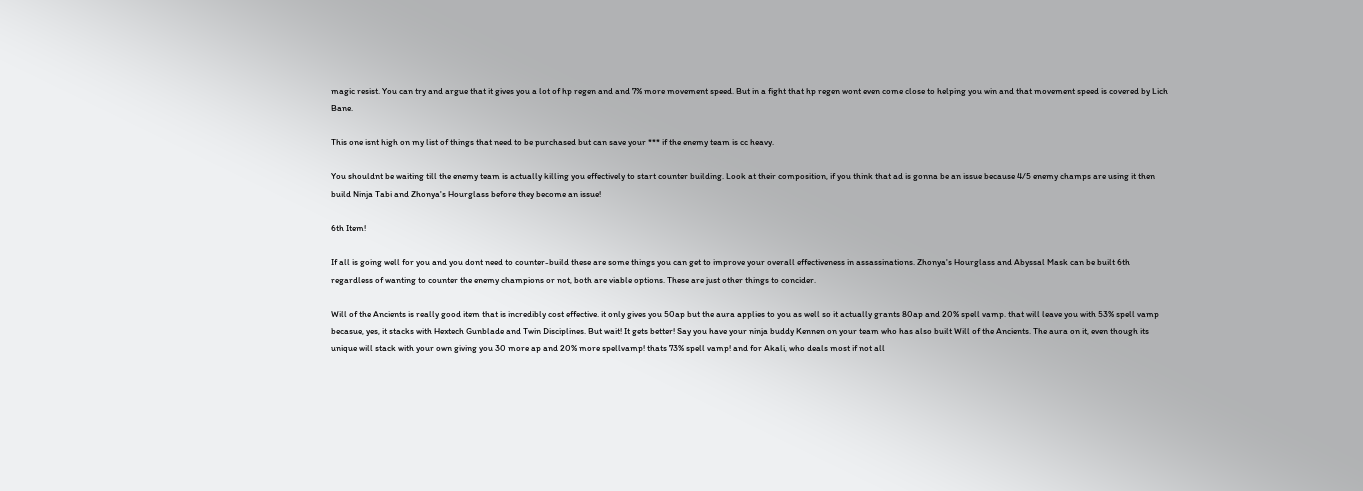magic resist. You can try and argue that it gives you a lot of hp regen and and 7% more movement speed. But in a fight that hp regen wont even come close to helping you win and that movement speed is covered by Lich Bane.

This one isnt high on my list of things that need to be purchased but can save your *** if the enemy team is cc heavy.

You shouldnt be waiting till the enemy team is actually killing you effectively to start counter building. Look at their composition, if you think that ad is gonna be an issue because 4/5 enemy champs are using it then build Ninja Tabi and Zhonya's Hourglass before they become an issue!

6th Item!

If all is going well for you and you dont need to counter-build these are some things you can get to improve your overall effectiveness in assassinations. Zhonya's Hourglass and Abyssal Mask can be built 6th regardless of wanting to counter the enemy champions or not, both are viable options. These are just other things to concider.

Will of the Ancients is really good item that is incredibly cost effective. it only gives you 50ap but the aura applies to you as well so it actually grants 80ap and 20% spell vamp. that will leave you with 53% spell vamp becasue, yes, it stacks with Hextech Gunblade and Twin Disciplines. But wait! It gets better! Say you have your ninja buddy Kennen on your team who has also built Will of the Ancients. The aura on it, even though its unique will stack with your own giving you 30 more ap and 20% more spellvamp! thats 73% spell vamp! and for Akali, who deals most if not all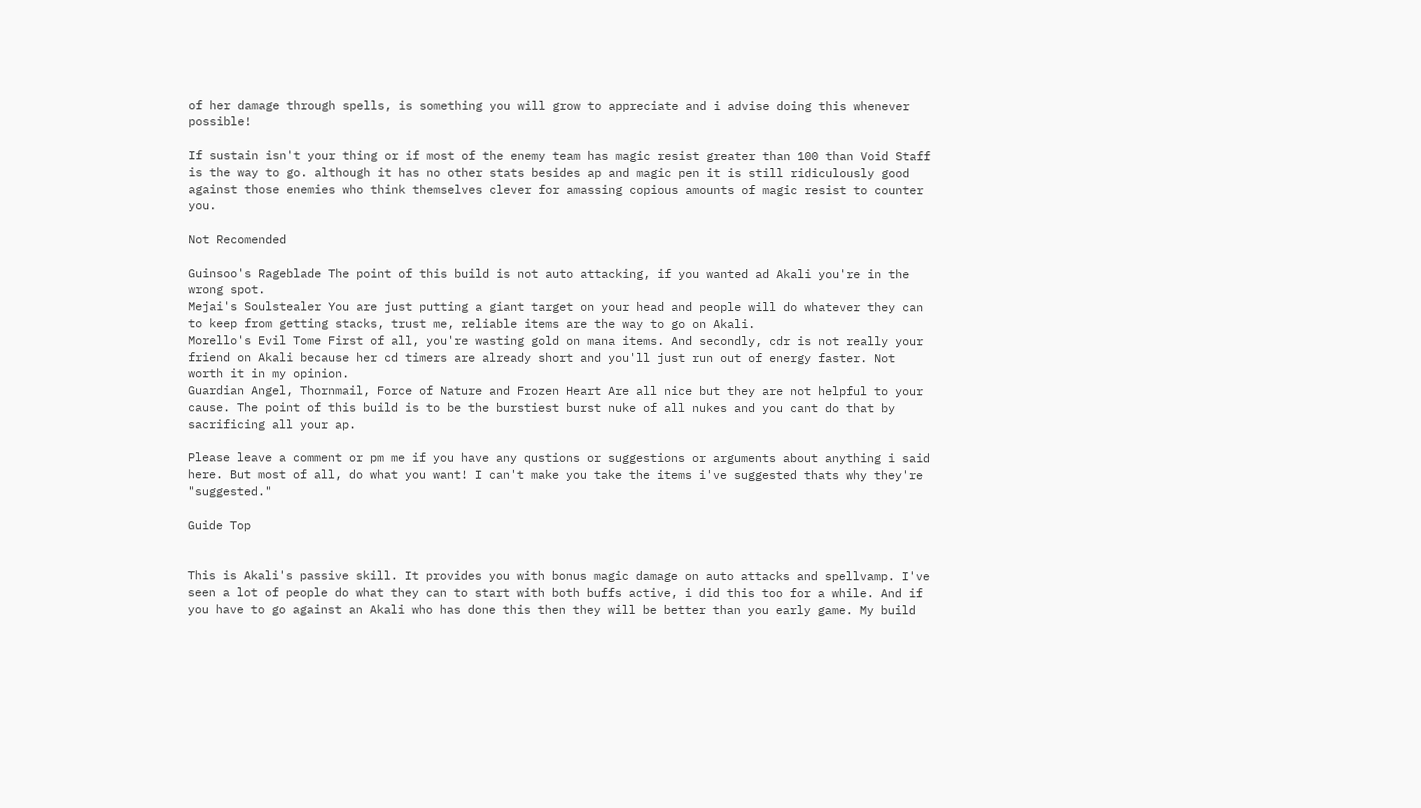of her damage through spells, is something you will grow to appreciate and i advise doing this whenever possible!

If sustain isn't your thing or if most of the enemy team has magic resist greater than 100 than Void Staff is the way to go. although it has no other stats besides ap and magic pen it is still ridiculously good against those enemies who think themselves clever for amassing copious amounts of magic resist to counter you.

Not Recomended

Guinsoo's Rageblade The point of this build is not auto attacking, if you wanted ad Akali you're in the wrong spot.
Mejai's Soulstealer You are just putting a giant target on your head and people will do whatever they can to keep from getting stacks, trust me, reliable items are the way to go on Akali.
Morello's Evil Tome First of all, you're wasting gold on mana items. And secondly, cdr is not really your friend on Akali because her cd timers are already short and you'll just run out of energy faster. Not worth it in my opinion.
Guardian Angel, Thornmail, Force of Nature and Frozen Heart Are all nice but they are not helpful to your cause. The point of this build is to be the burstiest burst nuke of all nukes and you cant do that by sacrificing all your ap.

Please leave a comment or pm me if you have any qustions or suggestions or arguments about anything i said here. But most of all, do what you want! I can't make you take the items i've suggested thats why they're "suggested."

Guide Top


This is Akali's passive skill. It provides you with bonus magic damage on auto attacks and spellvamp. I've seen a lot of people do what they can to start with both buffs active, i did this too for a while. And if you have to go against an Akali who has done this then they will be better than you early game. My build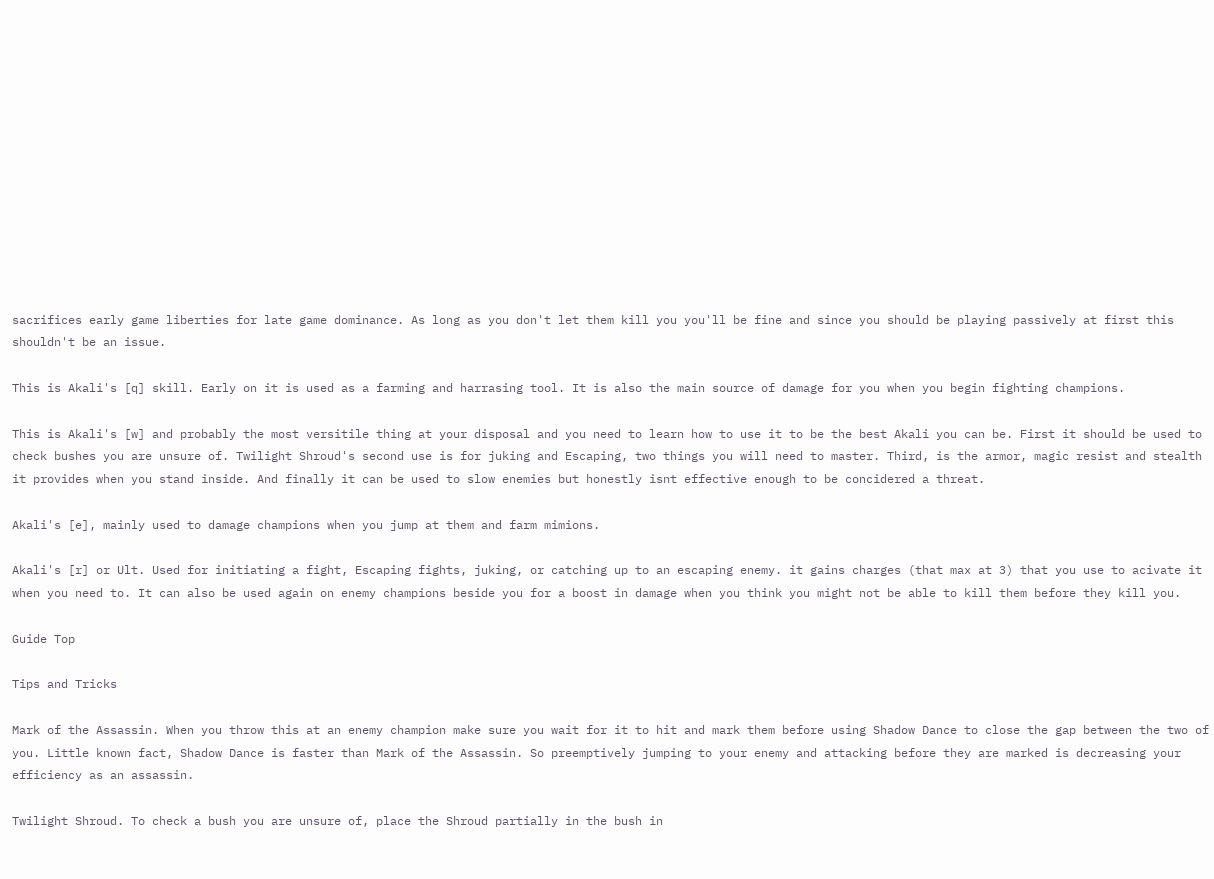sacrifices early game liberties for late game dominance. As long as you don't let them kill you you'll be fine and since you should be playing passively at first this shouldn't be an issue.

This is Akali's [q] skill. Early on it is used as a farming and harrasing tool. It is also the main source of damage for you when you begin fighting champions.

This is Akali's [w] and probably the most versitile thing at your disposal and you need to learn how to use it to be the best Akali you can be. First it should be used to check bushes you are unsure of. Twilight Shroud's second use is for juking and Escaping, two things you will need to master. Third, is the armor, magic resist and stealth it provides when you stand inside. And finally it can be used to slow enemies but honestly isnt effective enough to be concidered a threat.

Akali's [e], mainly used to damage champions when you jump at them and farm mimions.

Akali's [r] or Ult. Used for initiating a fight, Escaping fights, juking, or catching up to an escaping enemy. it gains charges (that max at 3) that you use to acivate it when you need to. It can also be used again on enemy champions beside you for a boost in damage when you think you might not be able to kill them before they kill you.

Guide Top

Tips and Tricks

Mark of the Assassin. When you throw this at an enemy champion make sure you wait for it to hit and mark them before using Shadow Dance to close the gap between the two of you. Little known fact, Shadow Dance is faster than Mark of the Assassin. So preemptively jumping to your enemy and attacking before they are marked is decreasing your efficiency as an assassin.

Twilight Shroud. To check a bush you are unsure of, place the Shroud partially in the bush in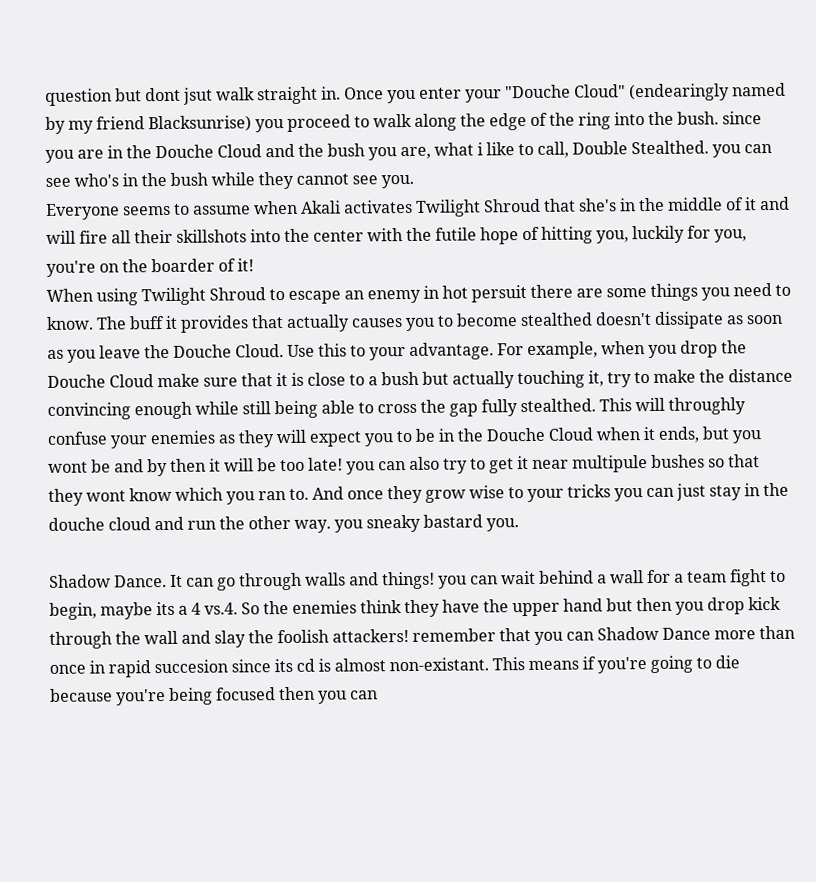question but dont jsut walk straight in. Once you enter your "Douche Cloud" (endearingly named by my friend Blacksunrise) you proceed to walk along the edge of the ring into the bush. since you are in the Douche Cloud and the bush you are, what i like to call, Double Stealthed. you can see who's in the bush while they cannot see you.
Everyone seems to assume when Akali activates Twilight Shroud that she's in the middle of it and will fire all their skillshots into the center with the futile hope of hitting you, luckily for you, you're on the boarder of it!
When using Twilight Shroud to escape an enemy in hot persuit there are some things you need to know. The buff it provides that actually causes you to become stealthed doesn't dissipate as soon as you leave the Douche Cloud. Use this to your advantage. For example, when you drop the Douche Cloud make sure that it is close to a bush but actually touching it, try to make the distance convincing enough while still being able to cross the gap fully stealthed. This will throughly confuse your enemies as they will expect you to be in the Douche Cloud when it ends, but you wont be and by then it will be too late! you can also try to get it near multipule bushes so that they wont know which you ran to. And once they grow wise to your tricks you can just stay in the douche cloud and run the other way. you sneaky bastard you.

Shadow Dance. It can go through walls and things! you can wait behind a wall for a team fight to begin, maybe its a 4 vs.4. So the enemies think they have the upper hand but then you drop kick through the wall and slay the foolish attackers! remember that you can Shadow Dance more than once in rapid succesion since its cd is almost non-existant. This means if you're going to die because you're being focused then you can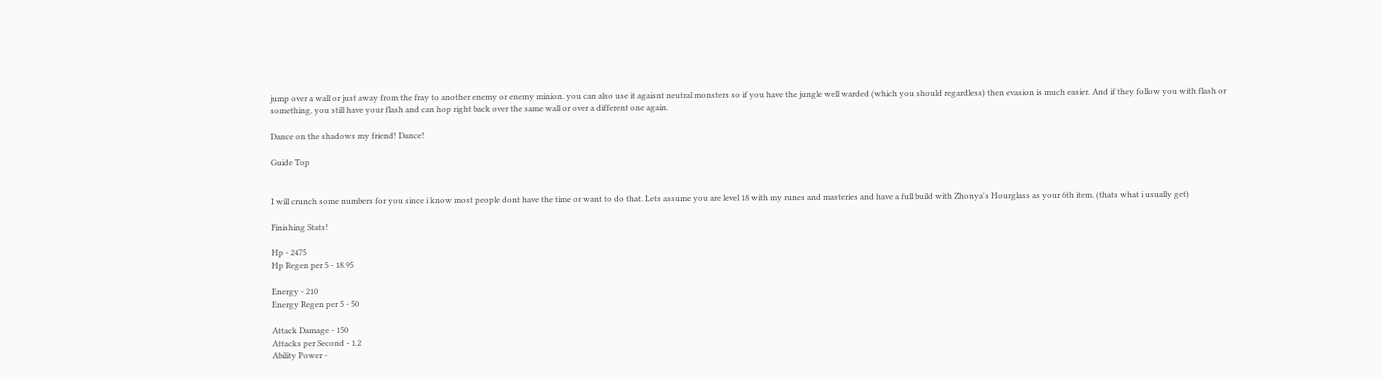jump over a wall or just away from the fray to another enemy or enemy minion. you can also use it agaisnt neutral monsters so if you have the jungle well warded (which you should regardless) then evasion is much easier. And if they follow you with flash or something, you still have your flash and can hop right back over the same wall or over a different one again.

Dance on the shadows my friend! Dance!

Guide Top


I will crunch some numbers for you since i know most people dont have the time or want to do that. Lets assume you are level 18 with my runes and masteries and have a full build with Zhonya's Hourglass as your 6th item. (thats what i usually get)

Finishing Stats!

Hp - 2475
Hp Regen per 5 - 18.95

Energy - 210
Energy Regen per 5 - 50

Attack Damage - 150
Attacks per Second - 1.2
Ability Power -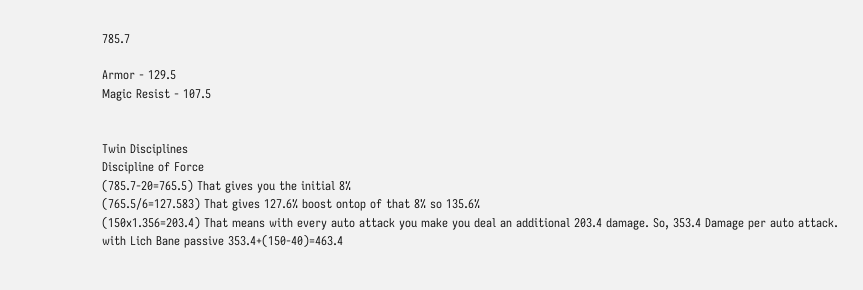785.7

Armor - 129.5
Magic Resist - 107.5


Twin Disciplines
Discipline of Force
(785.7-20=765.5) That gives you the initial 8%
(765.5/6=127.583) That gives 127.6% boost ontop of that 8% so 135.6%
(150x1.356=203.4) That means with every auto attack you make you deal an additional 203.4 damage. So, 353.4 Damage per auto attack.
with Lich Bane passive 353.4+(150-40)=463.4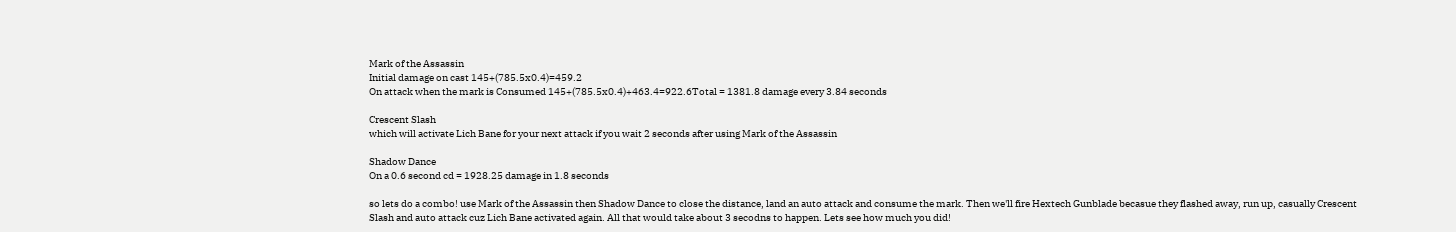Mark of the Assassin
Initial damage on cast 145+(785.5x0.4)=459.2
On attack when the mark is Consumed 145+(785.5x0.4)+463.4=922.6Total = 1381.8 damage every 3.84 seconds

Crescent Slash
which will activate Lich Bane for your next attack if you wait 2 seconds after using Mark of the Assassin

Shadow Dance
On a 0.6 second cd = 1928.25 damage in 1.8 seconds

so lets do a combo! use Mark of the Assassin then Shadow Dance to close the distance, land an auto attack and consume the mark. Then we'll fire Hextech Gunblade becasue they flashed away, run up, casually Crescent Slash and auto attack cuz Lich Bane activated again. All that would take about 3 secodns to happen. Lets see how much you did!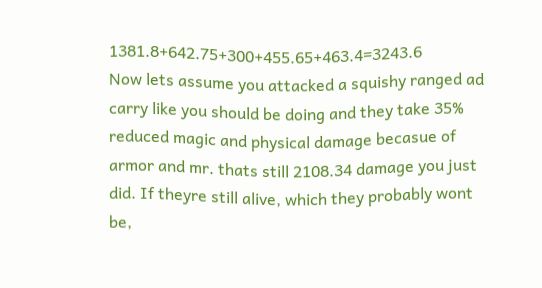1381.8+642.75+300+455.65+463.4=3243.6
Now lets assume you attacked a squishy ranged ad carry like you should be doing and they take 35% reduced magic and physical damage becasue of armor and mr. thats still 2108.34 damage you just did. If theyre still alive, which they probably wont be,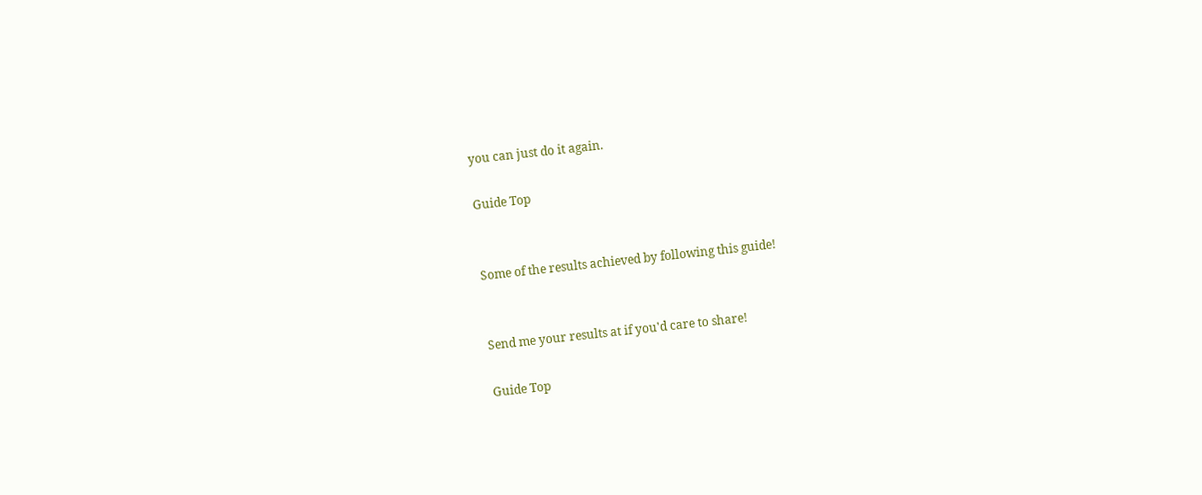you can just do it again.

Guide Top


Some of the results achieved by following this guide!


Send me your results at if you'd care to share!

Guide Top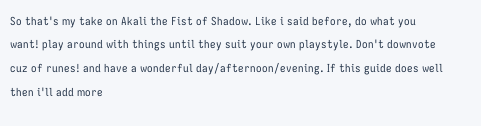So that's my take on Akali the Fist of Shadow. Like i said before, do what you want! play around with things until they suit your own playstyle. Don't downvote cuz of runes! and have a wonderful day/afternoon/evening. If this guide does well then i'll add more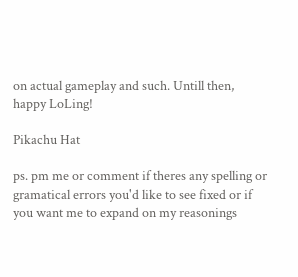on actual gameplay and such. Untill then, happy LoLing!

Pikachu Hat

ps. pm me or comment if theres any spelling or gramatical errors you'd like to see fixed or if you want me to expand on my reasonings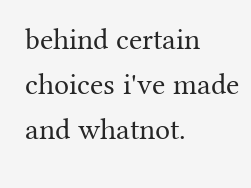behind certain choices i've made and whatnot.